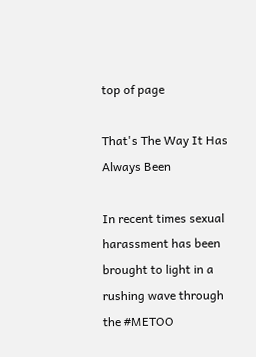top of page

That's The Way It Has Always Been

In recent times sexual harassment has been brought to light in a rushing wave through the #METOO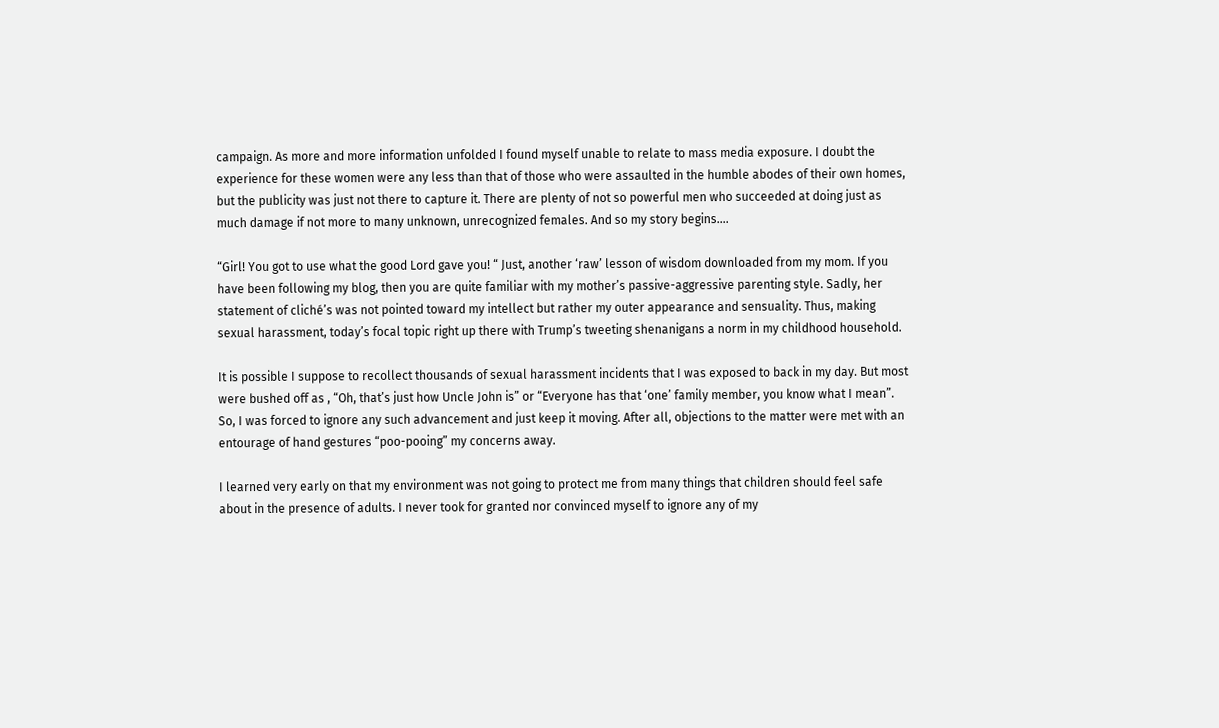campaign. As more and more information unfolded I found myself unable to relate to mass media exposure. I doubt the experience for these women were any less than that of those who were assaulted in the humble abodes of their own homes, but the publicity was just not there to capture it. There are plenty of not so powerful men who succeeded at doing just as much damage if not more to many unknown, unrecognized females. And so my story begins….

“Girl! You got to use what the good Lord gave you! “ Just, another ‘raw’ lesson of wisdom downloaded from my mom. If you have been following my blog, then you are quite familiar with my mother’s passive-aggressive parenting style. Sadly, her statement of cliché’s was not pointed toward my intellect but rather my outer appearance and sensuality. Thus, making sexual harassment, today’s focal topic right up there with Trump’s tweeting shenanigans a norm in my childhood household.

It is possible I suppose to recollect thousands of sexual harassment incidents that I was exposed to back in my day. But most were bushed off as , “Oh, that’s just how Uncle John is” or “Everyone has that ‘one’ family member, you know what I mean”. So, I was forced to ignore any such advancement and just keep it moving. After all, objections to the matter were met with an entourage of hand gestures “poo-pooing” my concerns away.

I learned very early on that my environment was not going to protect me from many things that children should feel safe about in the presence of adults. I never took for granted nor convinced myself to ignore any of my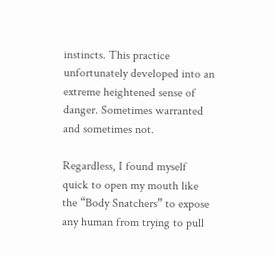instincts. This practice unfortunately developed into an extreme heightened sense of danger. Sometimes warranted and sometimes not.

Regardless, I found myself quick to open my mouth like the “Body Snatchers” to expose any human from trying to pull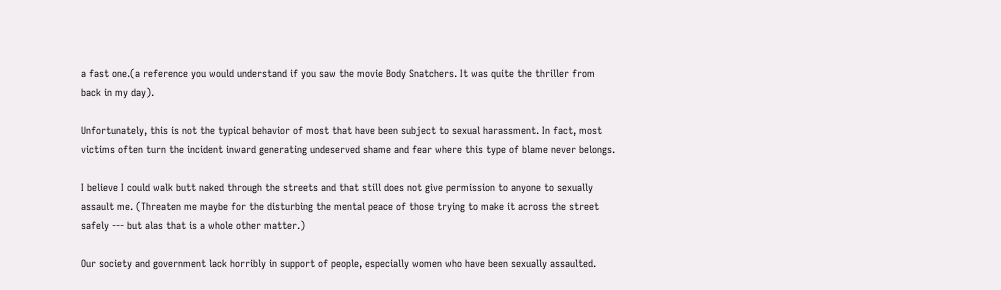a fast one.(a reference you would understand if you saw the movie Body Snatchers. It was quite the thriller from back in my day).

Unfortunately, this is not the typical behavior of most that have been subject to sexual harassment. In fact, most victims often turn the incident inward generating undeserved shame and fear where this type of blame never belongs.

I believe I could walk butt naked through the streets and that still does not give permission to anyone to sexually assault me. (Threaten me maybe for the disturbing the mental peace of those trying to make it across the street safely --- but alas that is a whole other matter.)

Our society and government lack horribly in support of people, especially women who have been sexually assaulted.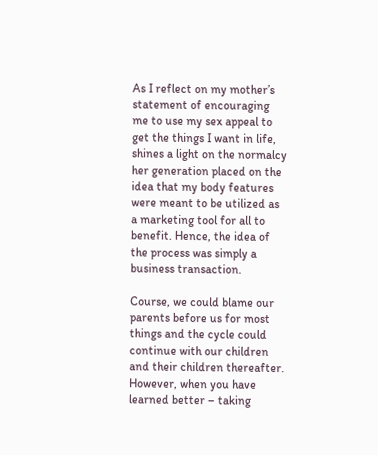As I reflect on my mother’s statement of encouraging me to use my sex appeal to get the things I want in life, shines a light on the normalcy her generation placed on the idea that my body features were meant to be utilized as a marketing tool for all to benefit. Hence, the idea of the process was simply a business transaction.

Course, we could blame our parents before us for most things and the cycle could continue with our children and their children thereafter. However, when you have learned better – taking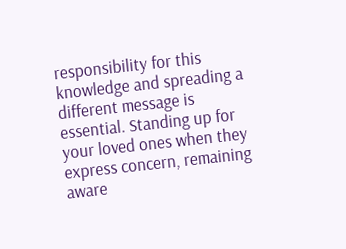responsibility for this knowledge and spreading a different message is essential. Standing up for your loved ones when they express concern, remaining aware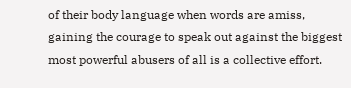of their body language when words are amiss, gaining the courage to speak out against the biggest most powerful abusers of all is a collective effort.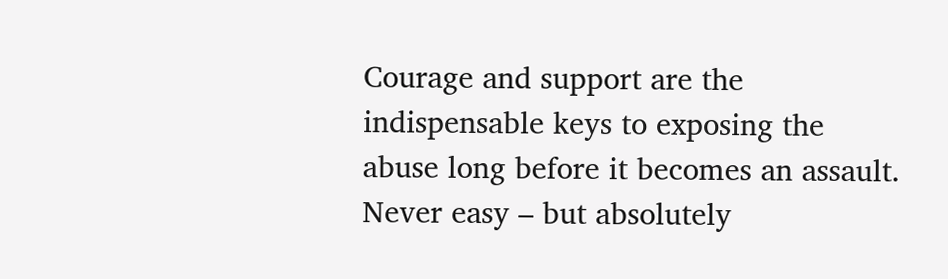Courage and support are the indispensable keys to exposing the abuse long before it becomes an assault. Never easy – but absolutely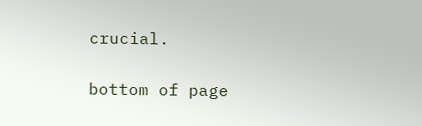crucial.

bottom of page